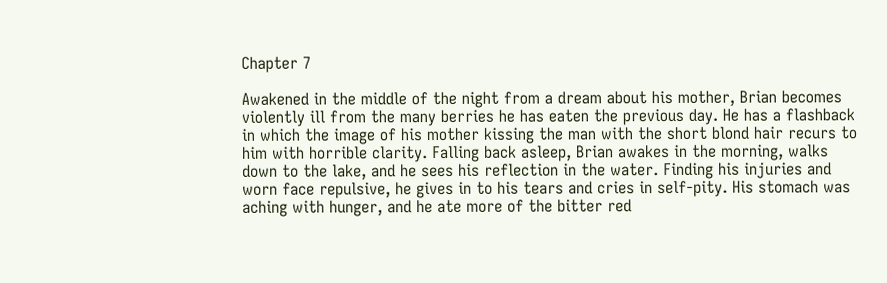Chapter 7

Awakened in the middle of the night from a dream about his mother, Brian becomes violently ill from the many berries he has eaten the previous day. He has a flashback in which the image of his mother kissing the man with the short blond hair recurs to him with horrible clarity. Falling back asleep, Brian awakes in the morning, walks down to the lake, and he sees his reflection in the water. Finding his injuries and worn face repulsive, he gives in to his tears and cries in self-pity. His stomach was aching with hunger, and he ate more of the bitter red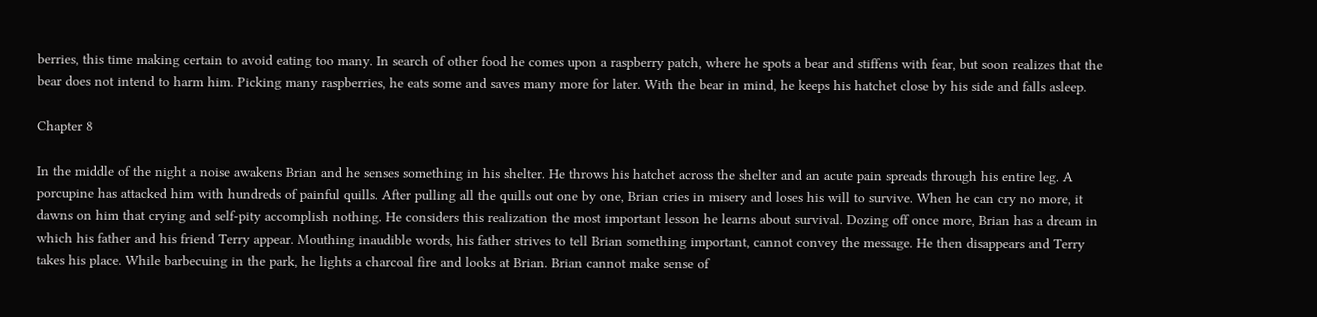berries, this time making certain to avoid eating too many. In search of other food he comes upon a raspberry patch, where he spots a bear and stiffens with fear, but soon realizes that the bear does not intend to harm him. Picking many raspberries, he eats some and saves many more for later. With the bear in mind, he keeps his hatchet close by his side and falls asleep.

Chapter 8

In the middle of the night a noise awakens Brian and he senses something in his shelter. He throws his hatchet across the shelter and an acute pain spreads through his entire leg. A porcupine has attacked him with hundreds of painful quills. After pulling all the quills out one by one, Brian cries in misery and loses his will to survive. When he can cry no more, it dawns on him that crying and self-pity accomplish nothing. He considers this realization the most important lesson he learns about survival. Dozing off once more, Brian has a dream in which his father and his friend Terry appear. Mouthing inaudible words, his father strives to tell Brian something important, cannot convey the message. He then disappears and Terry takes his place. While barbecuing in the park, he lights a charcoal fire and looks at Brian. Brian cannot make sense of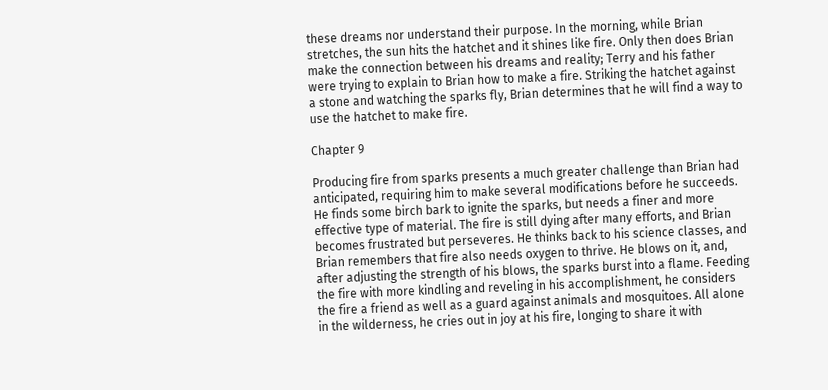these dreams nor understand their purpose. In the morning, while Brian stretches, the sun hits the hatchet and it shines like fire. Only then does Brian make the connection between his dreams and reality; Terry and his father were trying to explain to Brian how to make a fire. Striking the hatchet against a stone and watching the sparks fly, Brian determines that he will find a way to use the hatchet to make fire.

Chapter 9

Producing fire from sparks presents a much greater challenge than Brian had anticipated, requiring him to make several modifications before he succeeds. He finds some birch bark to ignite the sparks, but needs a finer and more effective type of material. The fire is still dying after many efforts, and Brian becomes frustrated but perseveres. He thinks back to his science classes, and Brian remembers that fire also needs oxygen to thrive. He blows on it, and, after adjusting the strength of his blows, the sparks burst into a flame. Feeding the fire with more kindling and reveling in his accomplishment, he considers the fire a friend as well as a guard against animals and mosquitoes. All alone in the wilderness, he cries out in joy at his fire, longing to share it with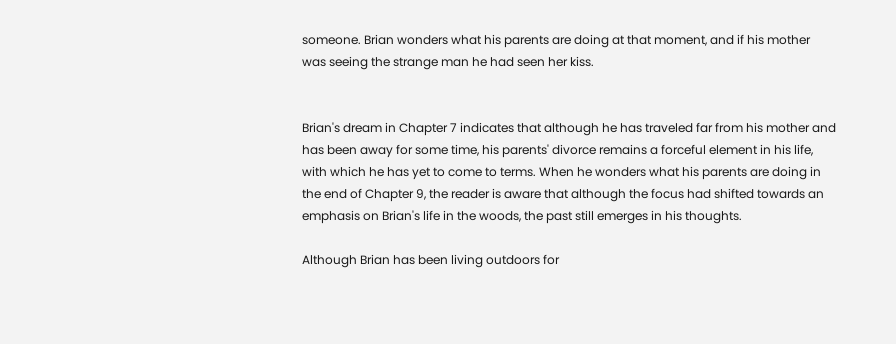someone. Brian wonders what his parents are doing at that moment, and if his mother was seeing the strange man he had seen her kiss.


Brian's dream in Chapter 7 indicates that although he has traveled far from his mother and has been away for some time, his parents' divorce remains a forceful element in his life, with which he has yet to come to terms. When he wonders what his parents are doing in the end of Chapter 9, the reader is aware that although the focus had shifted towards an emphasis on Brian's life in the woods, the past still emerges in his thoughts.

Although Brian has been living outdoors for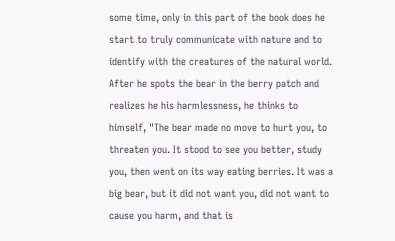some time, only in this part of the book does he start to truly communicate with nature and to identify with the creatures of the natural world. After he spots the bear in the berry patch and realizes he his harmlessness, he thinks to himself, "The bear made no move to hurt you, to threaten you. It stood to see you better, study you, then went on its way eating berries. It was a big bear, but it did not want you, did not want to cause you harm, and that is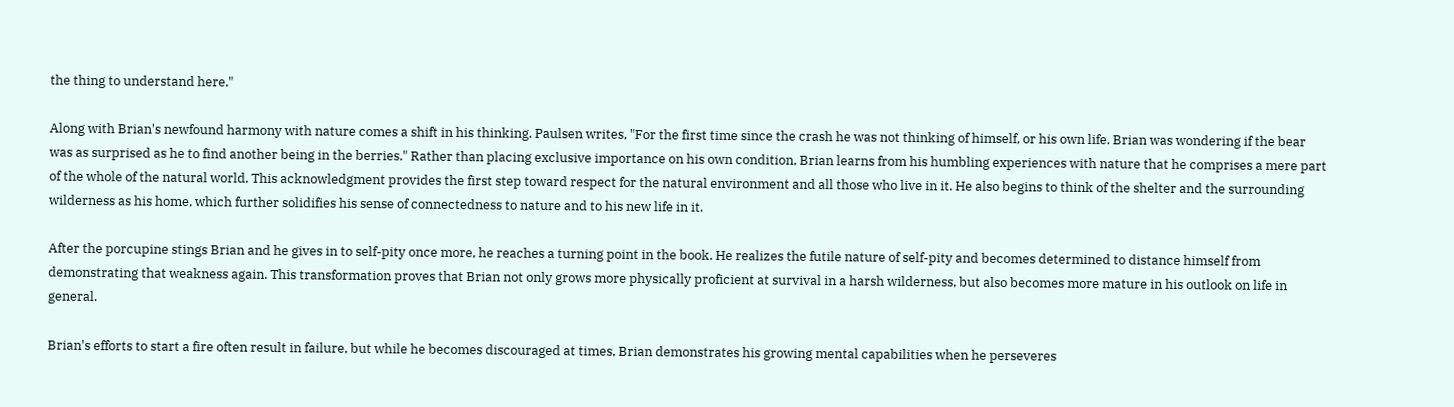the thing to understand here."

Along with Brian's newfound harmony with nature comes a shift in his thinking. Paulsen writes, "For the first time since the crash he was not thinking of himself, or his own life. Brian was wondering if the bear was as surprised as he to find another being in the berries." Rather than placing exclusive importance on his own condition, Brian learns from his humbling experiences with nature that he comprises a mere part of the whole of the natural world. This acknowledgment provides the first step toward respect for the natural environment and all those who live in it. He also begins to think of the shelter and the surrounding wilderness as his home, which further solidifies his sense of connectedness to nature and to his new life in it.

After the porcupine stings Brian and he gives in to self-pity once more, he reaches a turning point in the book. He realizes the futile nature of self-pity and becomes determined to distance himself from demonstrating that weakness again. This transformation proves that Brian not only grows more physically proficient at survival in a harsh wilderness, but also becomes more mature in his outlook on life in general.

Brian's efforts to start a fire often result in failure, but while he becomes discouraged at times, Brian demonstrates his growing mental capabilities when he perseveres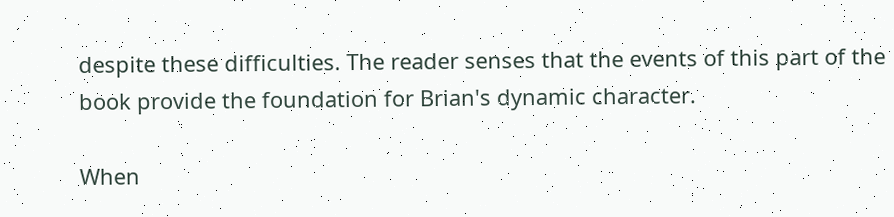despite these difficulties. The reader senses that the events of this part of the book provide the foundation for Brian's dynamic character.

When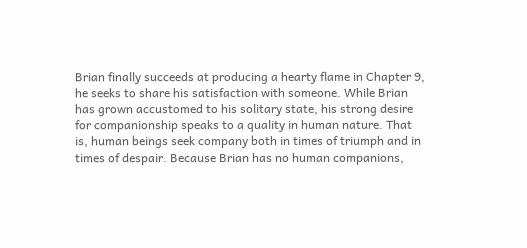Brian finally succeeds at producing a hearty flame in Chapter 9, he seeks to share his satisfaction with someone. While Brian has grown accustomed to his solitary state, his strong desire for companionship speaks to a quality in human nature. That is, human beings seek company both in times of triumph and in times of despair. Because Brian has no human companions,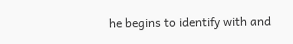he begins to identify with and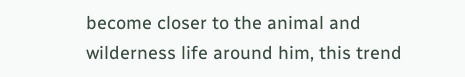become closer to the animal and wilderness life around him, this trend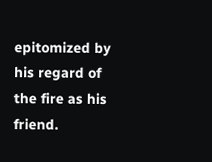epitomized by his regard of the fire as his friend.